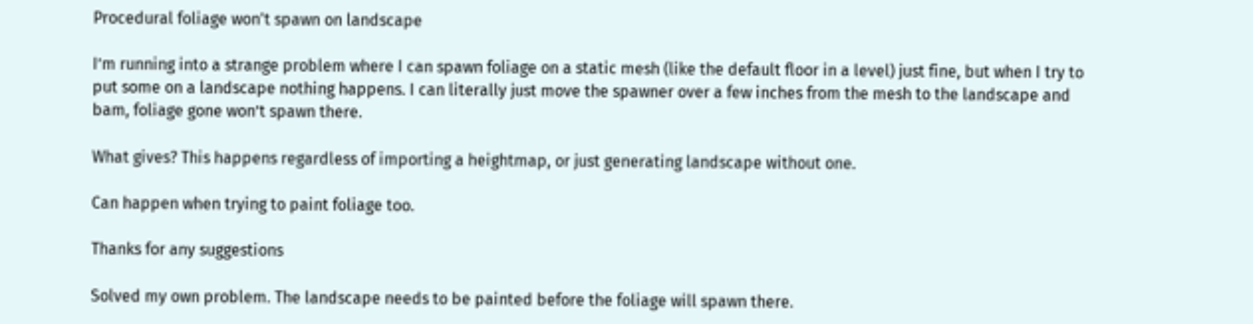Procedural foliage won't spawn on landscape

I’m running into a strange problem where I can spawn foliage on a static mesh (like the default floor in a level) just fine, but when I try to put some on a landscape nothing happens. I can literally just move the spawner over a few inches from the mesh to the landscape and bam, foliage gone won’t spawn there.

What gives? This happens regardless of importing a heightmap, or just generating landscape without one.

Can happen when trying to paint foliage too.

Thanks for any suggestions

Solved my own problem. The landscape needs to be painted before the foliage will spawn there.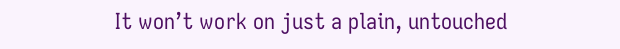It won’t work on just a plain, untouched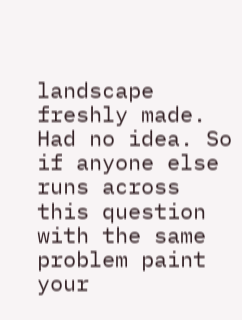landscape freshly made. Had no idea. So if anyone else runs across this question with the same problem paint your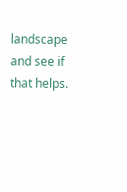landscape and see if that helps.